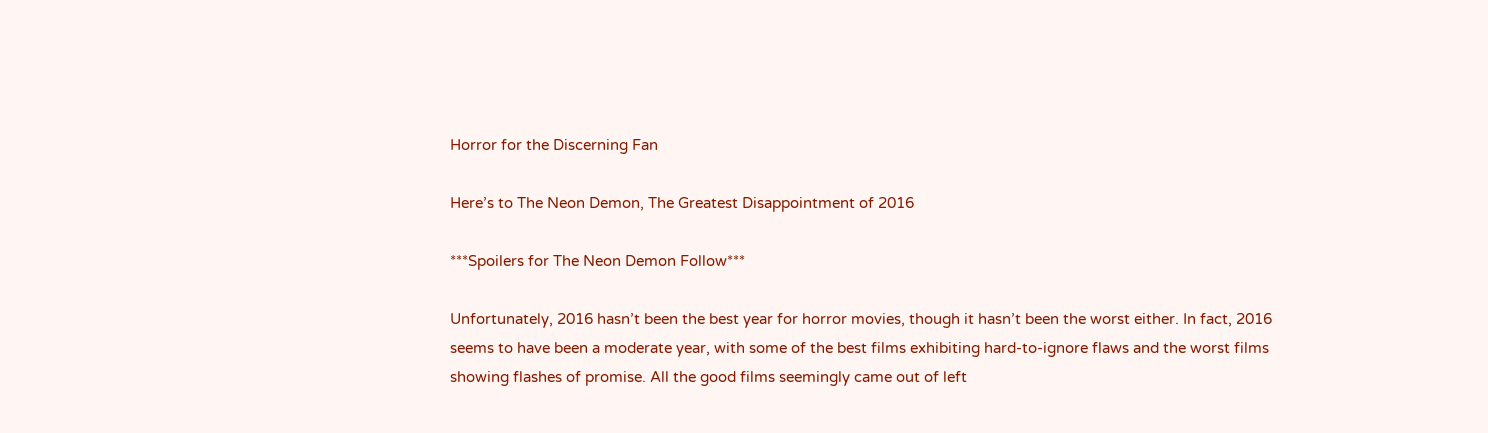Horror for the Discerning Fan

Here’s to The Neon Demon, The Greatest Disappointment of 2016

***Spoilers for The Neon Demon Follow***

Unfortunately, 2016 hasn’t been the best year for horror movies, though it hasn’t been the worst either. In fact, 2016 seems to have been a moderate year, with some of the best films exhibiting hard-to-ignore flaws and the worst films showing flashes of promise. All the good films seemingly came out of left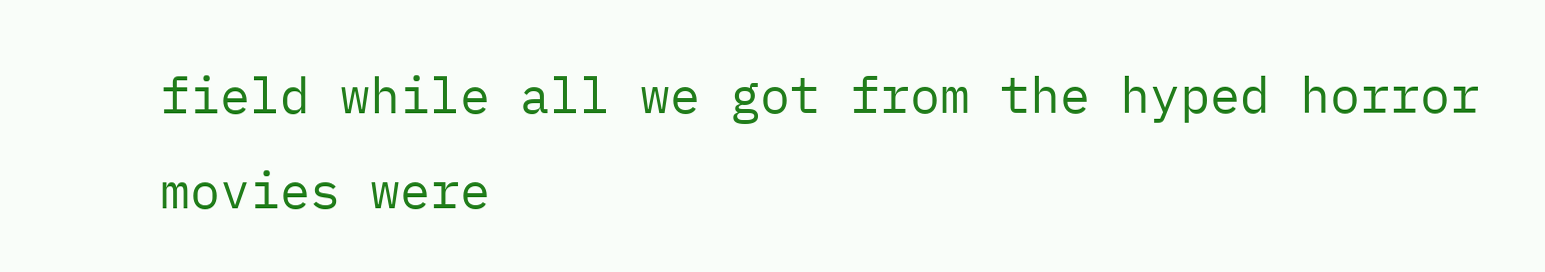field while all we got from the hyped horror movies were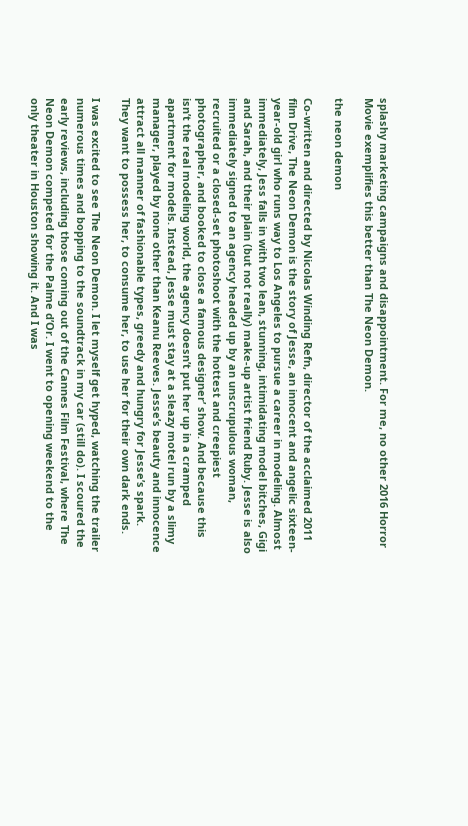splashy marketing campaigns and disappointment. For me, no other 2016 Horror Movie exemplifies this better than The Neon Demon.

the neon demon

Co-written and directed by Nicolas Winding Refn, director of the acclaimed 2011 film Drive, The Neon Demon is the story of Jesse, an innocent and angelic sixteen-year-old girl who runs way to Los Angeles to pursue a career in modeling. Almost immediately, Jess falls in with two lean, stunning, intimidating model bitches, Gigi and Sarah, and their plain (but not really) make-up artist friend Ruby. Jesse is also immediately signed to an agency headed up by an unscrupulous woman, recruited or a closed-set photoshoot with the hottest and creepiest photographer, and booked to close a famous designer’ show. And because this isn’t the real modeling world, the agency doesn’t put her up in a cramped apartment for models. Instead, Jesse must stay at a sleazy motel run by a slimy manager, played by none other than Keanu Reeves. Jesse’s beauty and innocence attract all manner of fashionable types, greedy and hungry for Jesse’s spark. They want to possess her, to consume her, to use her for their own dark ends.

I was excited to see The Neon Demon. I let myself get hyped, watching the trailer numerous times and bopping to the soundtrack in my car (still do). I scoured the early reviews, including those coming out of the Cannes Film Festival, where The Neon Demon competed for the Palme d’Or. I went to opening weekend to the only theater in Houston showing it. And I was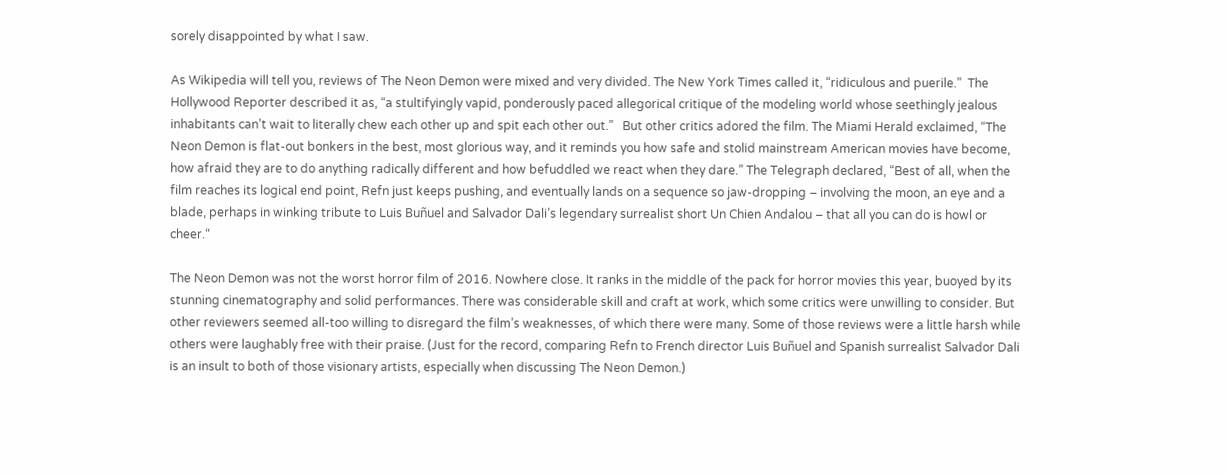sorely disappointed by what I saw.

As Wikipedia will tell you, reviews of The Neon Demon were mixed and very divided. The New York Times called it, “ridiculous and puerile.”  The Hollywood Reporter described it as, “a stultifyingly vapid, ponderously paced allegorical critique of the modeling world whose seethingly jealous inhabitants can’t wait to literally chew each other up and spit each other out.”   But other critics adored the film. The Miami Herald exclaimed, “The Neon Demon is flat-out bonkers in the best, most glorious way, and it reminds you how safe and stolid mainstream American movies have become, how afraid they are to do anything radically different and how befuddled we react when they dare.” The Telegraph declared, “Best of all, when the film reaches its logical end point, Refn just keeps pushing, and eventually lands on a sequence so jaw-dropping – involving the moon, an eye and a blade, perhaps in winking tribute to Luis Buñuel and Salvador Dali’s legendary surrealist short Un Chien Andalou – that all you can do is howl or cheer.“

The Neon Demon was not the worst horror film of 2016. Nowhere close. It ranks in the middle of the pack for horror movies this year, buoyed by its stunning cinematography and solid performances. There was considerable skill and craft at work, which some critics were unwilling to consider. But other reviewers seemed all-too willing to disregard the film’s weaknesses, of which there were many. Some of those reviews were a little harsh while others were laughably free with their praise. (Just for the record, comparing Refn to French director Luis Buñuel and Spanish surrealist Salvador Dali is an insult to both of those visionary artists, especially when discussing The Neon Demon.)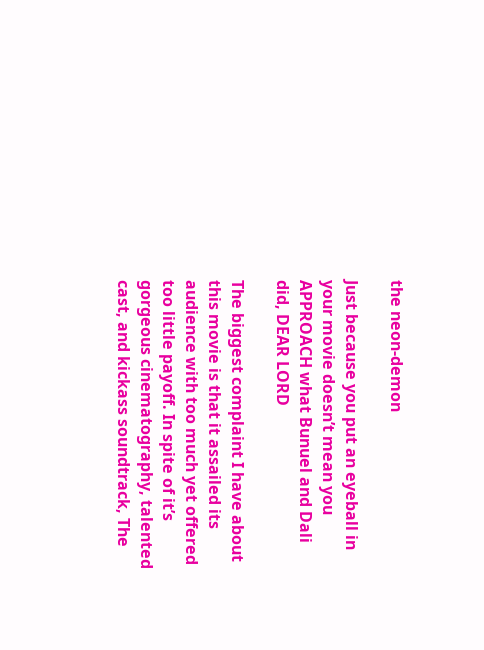the neon-demon

Just because you put an eyeball in your movie doesn’t mean you APPROACH what Bunuel and Dali did, DEAR LORD

The biggest complaint I have about this movie is that it assailed its audience with too much yet offered too little payoff. In spite of it’s gorgeous cinematography, talented cast, and kickass soundtrack, The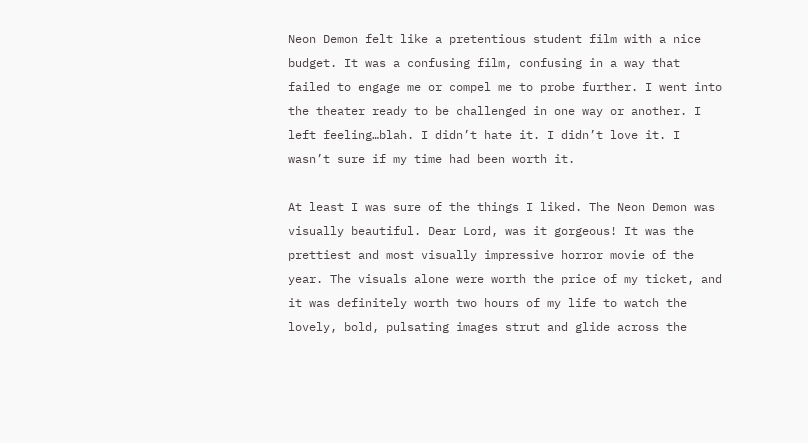Neon Demon felt like a pretentious student film with a nice budget. It was a confusing film, confusing in a way that failed to engage me or compel me to probe further. I went into the theater ready to be challenged in one way or another. I left feeling…blah. I didn’t hate it. I didn’t love it. I wasn’t sure if my time had been worth it.

At least I was sure of the things I liked. The Neon Demon was visually beautiful. Dear Lord, was it gorgeous! It was the prettiest and most visually impressive horror movie of the year. The visuals alone were worth the price of my ticket, and it was definitely worth two hours of my life to watch the lovely, bold, pulsating images strut and glide across the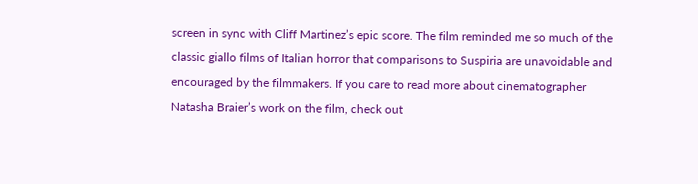screen in sync with Cliff Martinez’s epic score. The film reminded me so much of the classic giallo films of Italian horror that comparisons to Suspiria are unavoidable and encouraged by the filmmakers. If you care to read more about cinematographer Natasha Braier’s work on the film, check out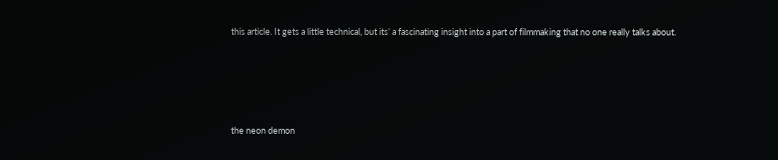this article. It gets a little technical, but its’ a fascinating insight into a part of filmmaking that no one really talks about.





the neon demon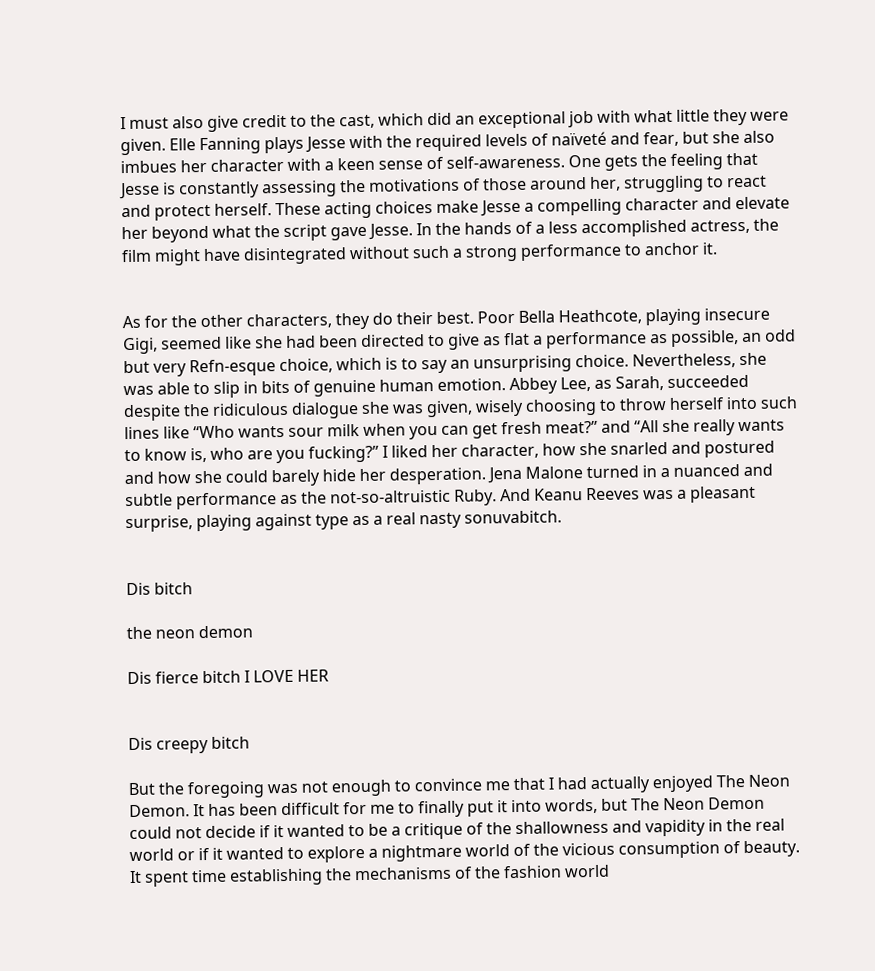I must also give credit to the cast, which did an exceptional job with what little they were given. Elle Fanning plays Jesse with the required levels of naïveté and fear, but she also imbues her character with a keen sense of self-awareness. One gets the feeling that Jesse is constantly assessing the motivations of those around her, struggling to react and protect herself. These acting choices make Jesse a compelling character and elevate her beyond what the script gave Jesse. In the hands of a less accomplished actress, the film might have disintegrated without such a strong performance to anchor it.


As for the other characters, they do their best. Poor Bella Heathcote, playing insecure Gigi, seemed like she had been directed to give as flat a performance as possible, an odd but very Refn-esque choice, which is to say an unsurprising choice. Nevertheless, she was able to slip in bits of genuine human emotion. Abbey Lee, as Sarah, succeeded despite the ridiculous dialogue she was given, wisely choosing to throw herself into such lines like “Who wants sour milk when you can get fresh meat?” and “All she really wants to know is, who are you fucking?” I liked her character, how she snarled and postured and how she could barely hide her desperation. Jena Malone turned in a nuanced and subtle performance as the not-so-altruistic Ruby. And Keanu Reeves was a pleasant surprise, playing against type as a real nasty sonuvabitch.


Dis bitch

the neon demon

Dis fierce bitch I LOVE HER


Dis creepy bitch

But the foregoing was not enough to convince me that I had actually enjoyed The Neon Demon. It has been difficult for me to finally put it into words, but The Neon Demon could not decide if it wanted to be a critique of the shallowness and vapidity in the real world or if it wanted to explore a nightmare world of the vicious consumption of beauty. It spent time establishing the mechanisms of the fashion world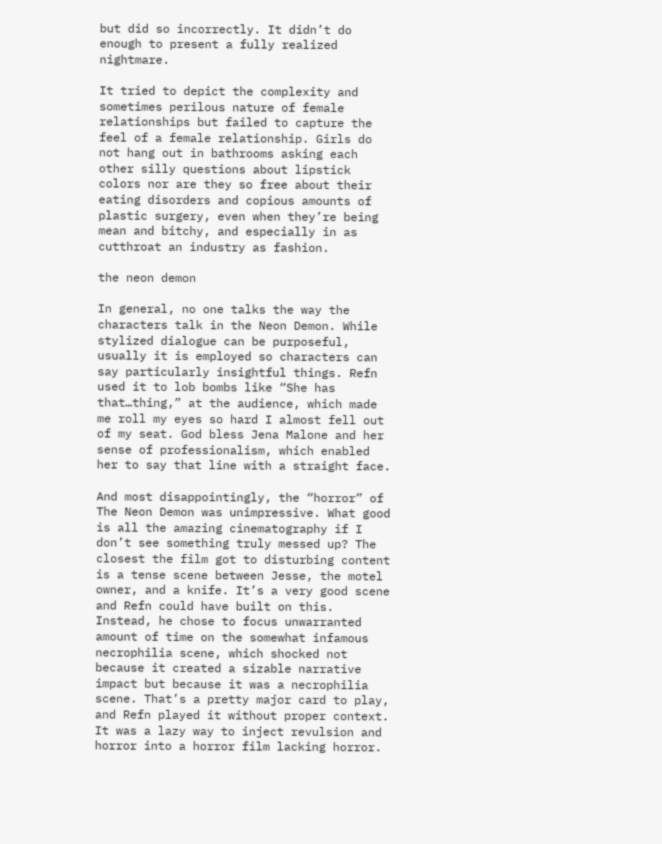but did so incorrectly. It didn’t do enough to present a fully realized nightmare.

It tried to depict the complexity and sometimes perilous nature of female relationships but failed to capture the feel of a female relationship. Girls do not hang out in bathrooms asking each other silly questions about lipstick colors nor are they so free about their eating disorders and copious amounts of plastic surgery, even when they’re being mean and bitchy, and especially in as cutthroat an industry as fashion.

the neon demon

In general, no one talks the way the characters talk in the Neon Demon. While stylized dialogue can be purposeful, usually it is employed so characters can say particularly insightful things. Refn used it to lob bombs like “She has that…thing,” at the audience, which made me roll my eyes so hard I almost fell out of my seat. God bless Jena Malone and her sense of professionalism, which enabled her to say that line with a straight face.

And most disappointingly, the “horror” of The Neon Demon was unimpressive. What good is all the amazing cinematography if I don’t see something truly messed up? The closest the film got to disturbing content is a tense scene between Jesse, the motel owner, and a knife. It’s a very good scene and Refn could have built on this. Instead, he chose to focus unwarranted amount of time on the somewhat infamous necrophilia scene, which shocked not because it created a sizable narrative impact but because it was a necrophilia scene. That’s a pretty major card to play, and Refn played it without proper context. It was a lazy way to inject revulsion and horror into a horror film lacking horror.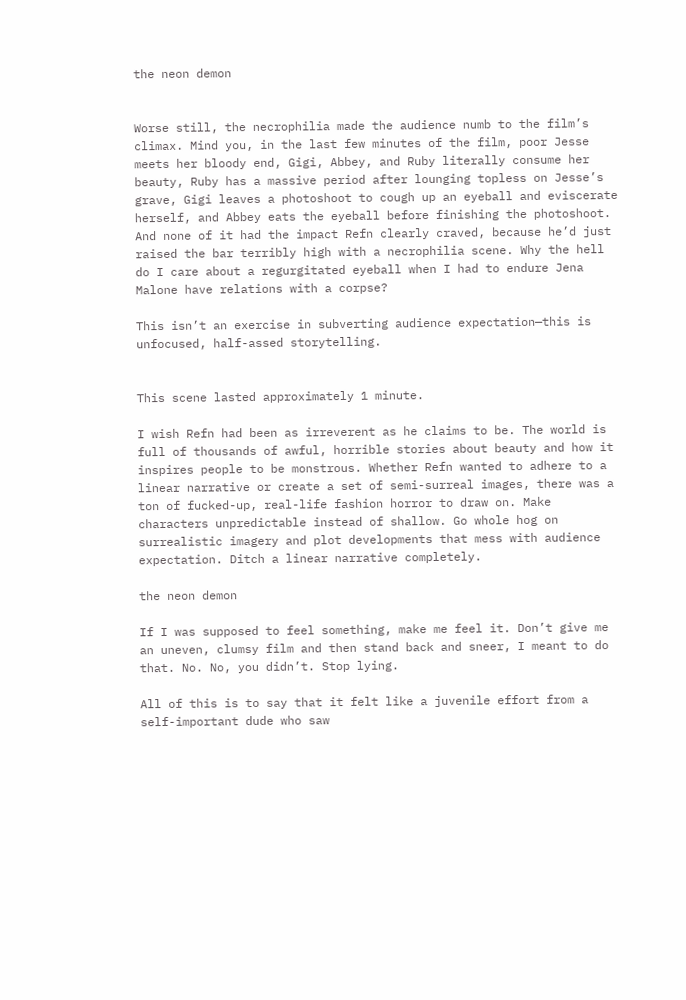the neon demon


Worse still, the necrophilia made the audience numb to the film’s climax. Mind you, in the last few minutes of the film, poor Jesse meets her bloody end, Gigi, Abbey, and Ruby literally consume her beauty, Ruby has a massive period after lounging topless on Jesse’s grave, Gigi leaves a photoshoot to cough up an eyeball and eviscerate herself, and Abbey eats the eyeball before finishing the photoshoot. And none of it had the impact Refn clearly craved, because he’d just raised the bar terribly high with a necrophilia scene. Why the hell do I care about a regurgitated eyeball when I had to endure Jena Malone have relations with a corpse?

This isn’t an exercise in subverting audience expectation—this is unfocused, half-assed storytelling.


This scene lasted approximately 1 minute.

I wish Refn had been as irreverent as he claims to be. The world is full of thousands of awful, horrible stories about beauty and how it inspires people to be monstrous. Whether Refn wanted to adhere to a linear narrative or create a set of semi-surreal images, there was a ton of fucked-up, real-life fashion horror to draw on. Make characters unpredictable instead of shallow. Go whole hog on surrealistic imagery and plot developments that mess with audience expectation. Ditch a linear narrative completely.

the neon demon

If I was supposed to feel something, make me feel it. Don’t give me an uneven, clumsy film and then stand back and sneer, I meant to do that. No. No, you didn’t. Stop lying.

All of this is to say that it felt like a juvenile effort from a self-important dude who saw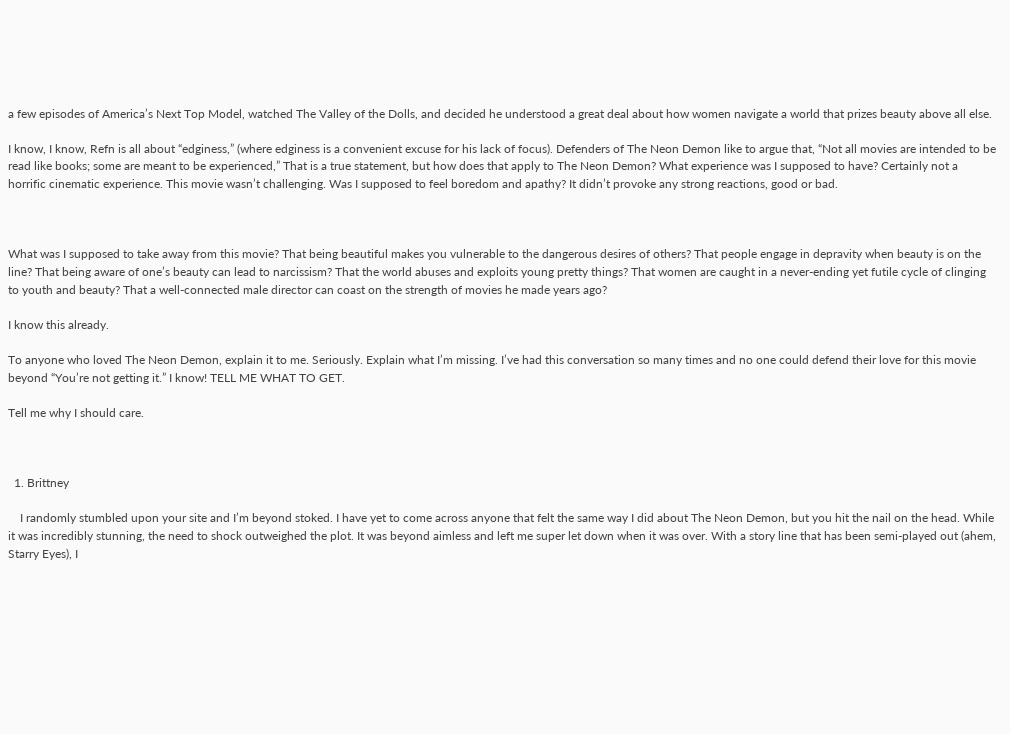a few episodes of America’s Next Top Model, watched The Valley of the Dolls, and decided he understood a great deal about how women navigate a world that prizes beauty above all else.

I know, I know, Refn is all about “edginess,” (where edginess is a convenient excuse for his lack of focus). Defenders of The Neon Demon like to argue that, “Not all movies are intended to be read like books; some are meant to be experienced,” That is a true statement, but how does that apply to The Neon Demon? What experience was I supposed to have? Certainly not a horrific cinematic experience. This movie wasn’t challenging. Was I supposed to feel boredom and apathy? It didn’t provoke any strong reactions, good or bad.



What was I supposed to take away from this movie? That being beautiful makes you vulnerable to the dangerous desires of others? That people engage in depravity when beauty is on the line? That being aware of one’s beauty can lead to narcissism? That the world abuses and exploits young pretty things? That women are caught in a never-ending yet futile cycle of clinging to youth and beauty? That a well-connected male director can coast on the strength of movies he made years ago?

I know this already.

To anyone who loved The Neon Demon, explain it to me. Seriously. Explain what I’m missing. I’ve had this conversation so many times and no one could defend their love for this movie beyond “You’re not getting it.” I know! TELL ME WHAT TO GET.

Tell me why I should care.



  1. Brittney

    I randomly stumbled upon your site and I’m beyond stoked. I have yet to come across anyone that felt the same way I did about The Neon Demon, but you hit the nail on the head. While it was incredibly stunning, the need to shock outweighed the plot. It was beyond aimless and left me super let down when it was over. With a story line that has been semi-played out (ahem, Starry Eyes), I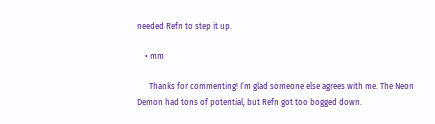needed Refn to step it up.

    • mm

      Thanks for commenting! I’m glad someone else agrees with me. The Neon Demon had tons of potential, but Refn got too bogged down.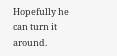Hopefully he can turn it around.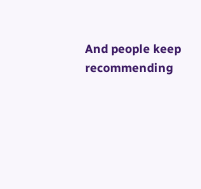And people keep recommending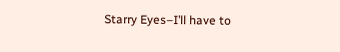Starry Eyes–I’ll have to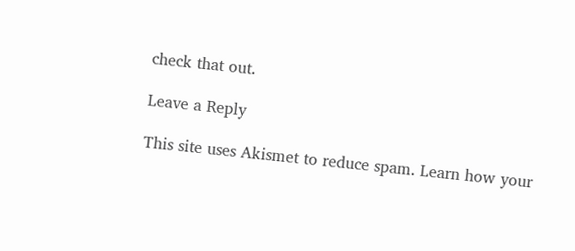check that out.

Leave a Reply

This site uses Akismet to reduce spam. Learn how your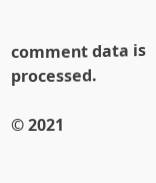comment data is processed.

© 2021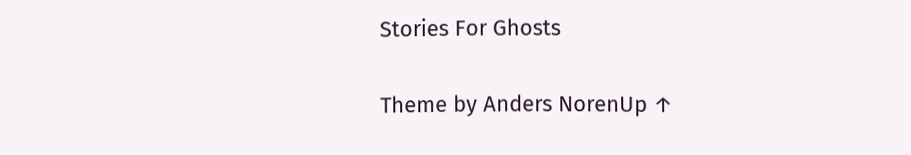Stories For Ghosts

Theme by Anders NorenUp ↑